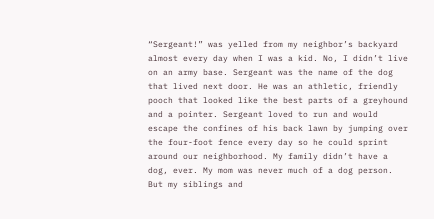“Sergeant!” was yelled from my neighbor’s backyard almost every day when I was a kid. No, I didn’t live on an army base. Sergeant was the name of the dog that lived next door. He was an athletic, friendly pooch that looked like the best parts of a greyhound and a pointer. Sergeant loved to run and would escape the confines of his back lawn by jumping over the four-foot fence every day so he could sprint around our neighborhood. My family didn’t have a dog, ever. My mom was never much of a dog person. But my siblings and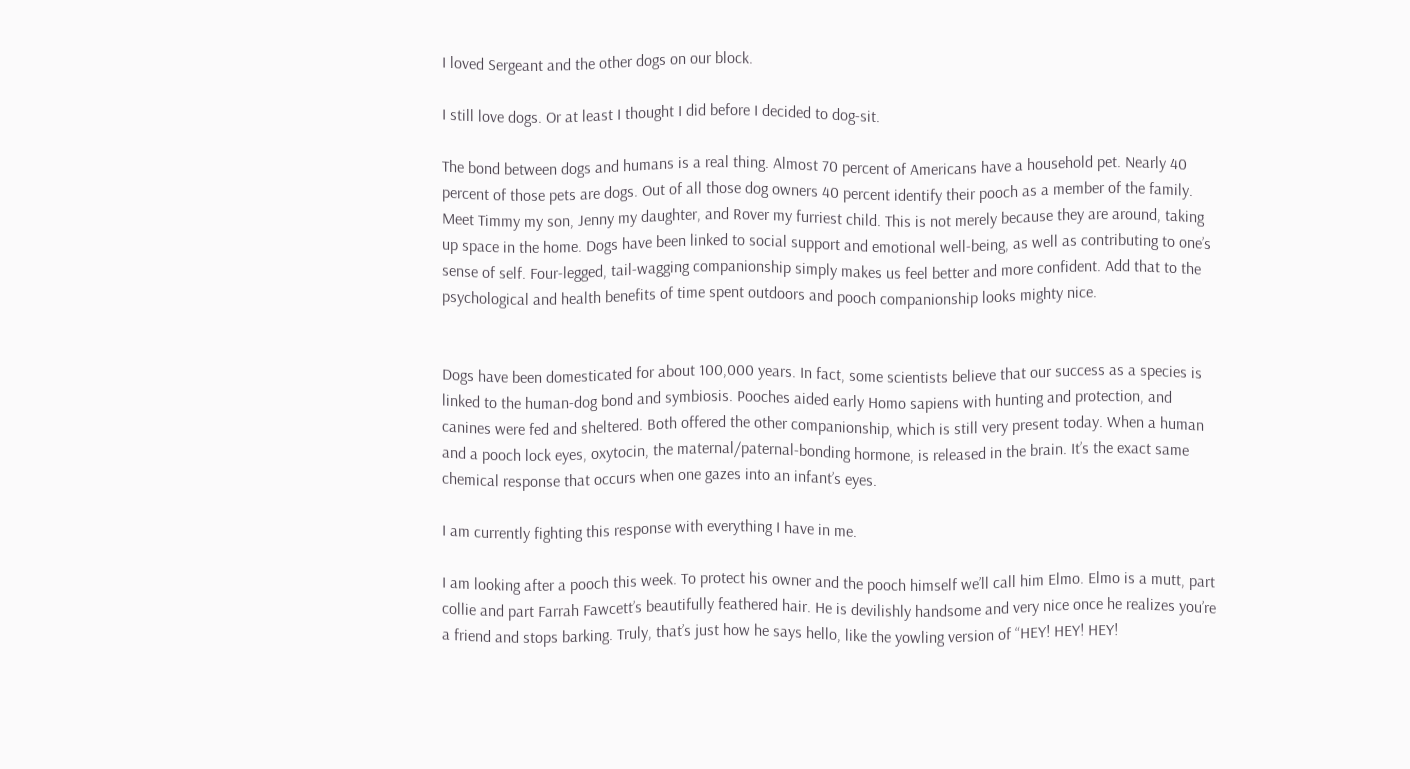I loved Sergeant and the other dogs on our block.

I still love dogs. Or at least I thought I did before I decided to dog-sit.

The bond between dogs and humans is a real thing. Almost 70 percent of Americans have a household pet. Nearly 40 percent of those pets are dogs. Out of all those dog owners 40 percent identify their pooch as a member of the family. Meet Timmy my son, Jenny my daughter, and Rover my furriest child. This is not merely because they are around, taking up space in the home. Dogs have been linked to social support and emotional well-being, as well as contributing to one’s sense of self. Four-legged, tail-wagging companionship simply makes us feel better and more confident. Add that to the psychological and health benefits of time spent outdoors and pooch companionship looks mighty nice.


Dogs have been domesticated for about 100,000 years. In fact, some scientists believe that our success as a species is linked to the human-dog bond and symbiosis. Pooches aided early Homo sapiens with hunting and protection, and canines were fed and sheltered. Both offered the other companionship, which is still very present today. When a human and a pooch lock eyes, oxytocin, the maternal/paternal-bonding hormone, is released in the brain. It’s the exact same chemical response that occurs when one gazes into an infant’s eyes.

I am currently fighting this response with everything I have in me.

I am looking after a pooch this week. To protect his owner and the pooch himself we’ll call him Elmo. Elmo is a mutt, part collie and part Farrah Fawcett’s beautifully feathered hair. He is devilishly handsome and very nice once he realizes you’re a friend and stops barking. Truly, that’s just how he says hello, like the yowling version of “HEY! HEY! HEY!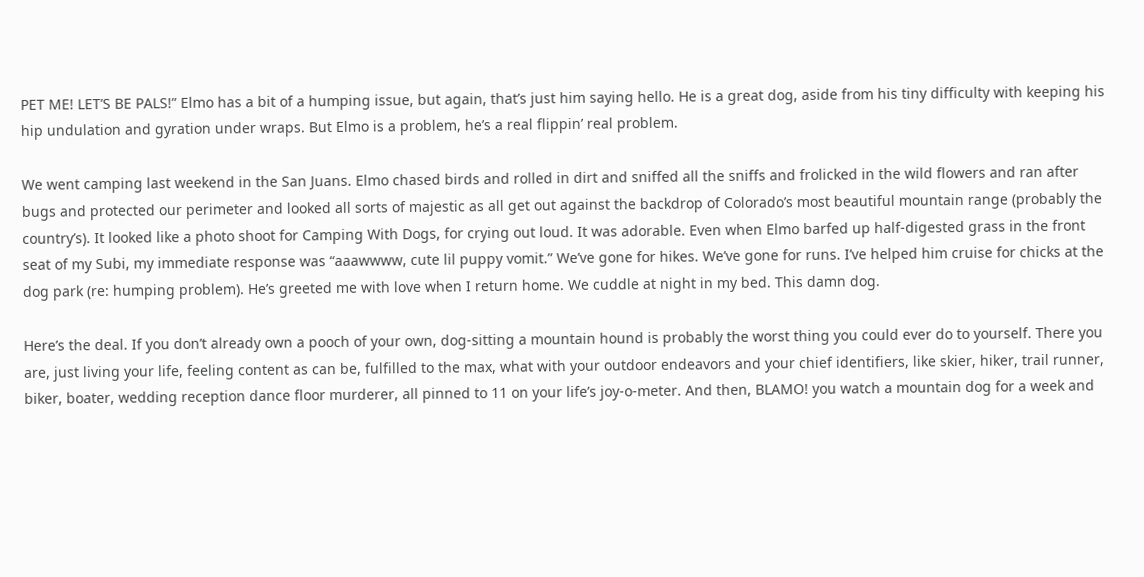PET ME! LET’S BE PALS!” Elmo has a bit of a humping issue, but again, that’s just him saying hello. He is a great dog, aside from his tiny difficulty with keeping his hip undulation and gyration under wraps. But Elmo is a problem, he’s a real flippin’ real problem.

We went camping last weekend in the San Juans. Elmo chased birds and rolled in dirt and sniffed all the sniffs and frolicked in the wild flowers and ran after bugs and protected our perimeter and looked all sorts of majestic as all get out against the backdrop of Colorado’s most beautiful mountain range (probably the country’s). It looked like a photo shoot for Camping With Dogs, for crying out loud. It was adorable. Even when Elmo barfed up half-digested grass in the front seat of my Subi, my immediate response was “aaawwww, cute lil puppy vomit.” We’ve gone for hikes. We’ve gone for runs. I’ve helped him cruise for chicks at the dog park (re: humping problem). He’s greeted me with love when I return home. We cuddle at night in my bed. This damn dog.

Here’s the deal. If you don’t already own a pooch of your own, dog-sitting a mountain hound is probably the worst thing you could ever do to yourself. There you are, just living your life, feeling content as can be, fulfilled to the max, what with your outdoor endeavors and your chief identifiers, like skier, hiker, trail runner, biker, boater, wedding reception dance floor murderer, all pinned to 11 on your life’s joy-o-meter. And then, BLAMO! you watch a mountain dog for a week and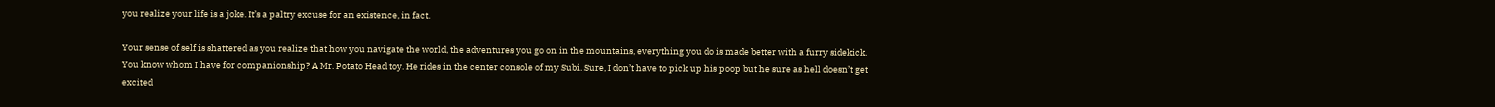you realize your life is a joke. It’s a paltry excuse for an existence, in fact.

Your sense of self is shattered as you realize that how you navigate the world, the adventures you go on in the mountains, everything you do is made better with a furry sidekick. You know whom I have for companionship? A Mr. Potato Head toy. He rides in the center console of my Subi. Sure, I don’t have to pick up his poop but he sure as hell doesn’t get excited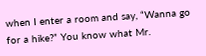when I enter a room and say, “Wanna go for a hike?” You know what Mr.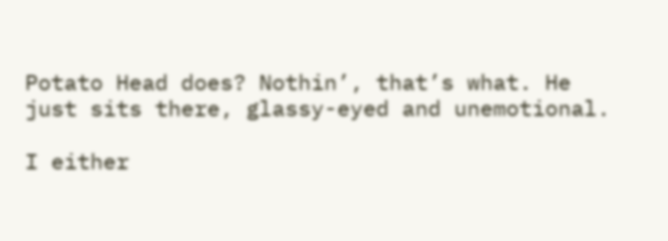Potato Head does? Nothin’, that’s what. He just sits there, glassy-eyed and unemotional.

I either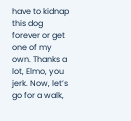have to kidnap this dog forever or get one of my own. Thanks a lot, Elmo, you jerk. Now, let’s go for a walk,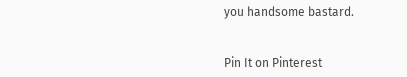you handsome bastard.


Pin It on Pinterest